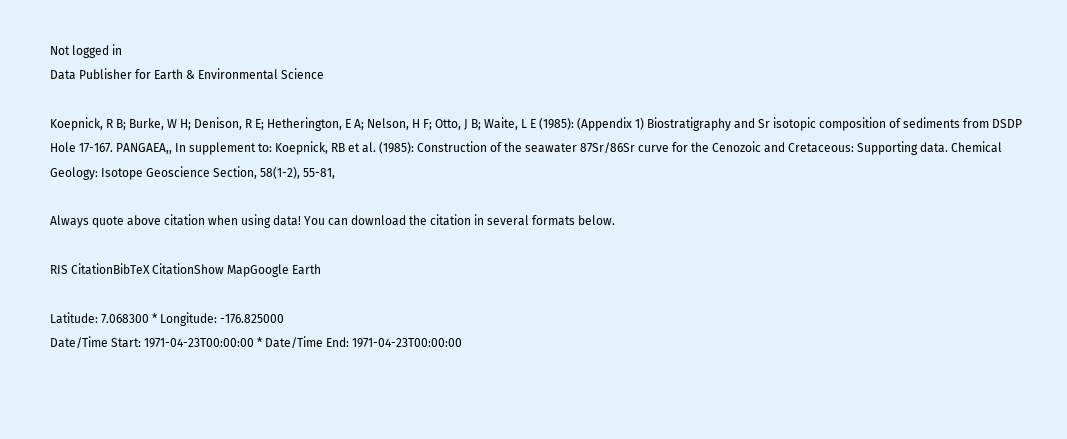Not logged in
Data Publisher for Earth & Environmental Science

Koepnick, R B; Burke, W H; Denison, R E; Hetherington, E A; Nelson, H F; Otto, J B; Waite, L E (1985): (Appendix 1) Biostratigraphy and Sr isotopic composition of sediments from DSDP Hole 17-167. PANGAEA,, In supplement to: Koepnick, RB et al. (1985): Construction of the seawater 87Sr/86Sr curve for the Cenozoic and Cretaceous: Supporting data. Chemical Geology: Isotope Geoscience Section, 58(1-2), 55-81,

Always quote above citation when using data! You can download the citation in several formats below.

RIS CitationBibTeX CitationShow MapGoogle Earth

Latitude: 7.068300 * Longitude: -176.825000
Date/Time Start: 1971-04-23T00:00:00 * Date/Time End: 1971-04-23T00:00:00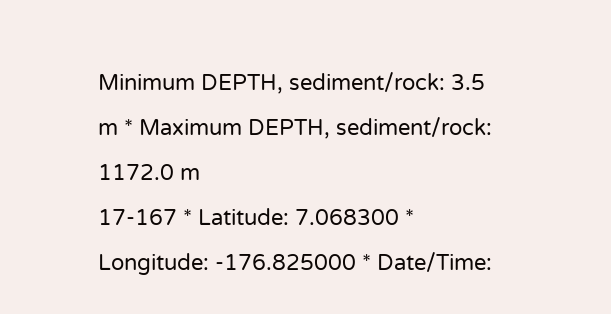Minimum DEPTH, sediment/rock: 3.5 m * Maximum DEPTH, sediment/rock: 1172.0 m
17-167 * Latitude: 7.068300 * Longitude: -176.825000 * Date/Time: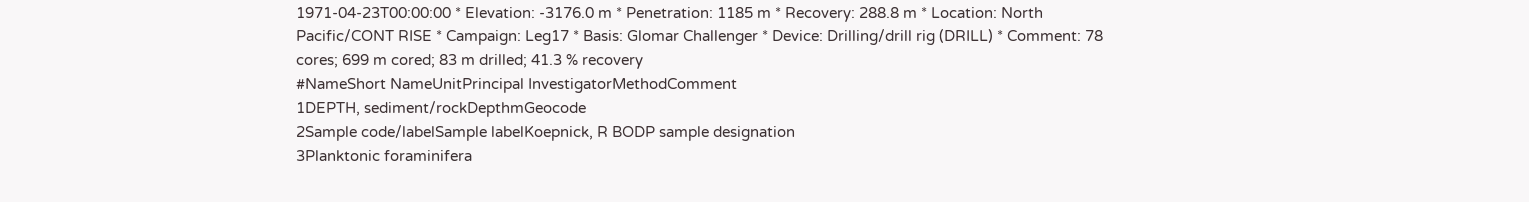1971-04-23T00:00:00 * Elevation: -3176.0 m * Penetration: 1185 m * Recovery: 288.8 m * Location: North Pacific/CONT RISE * Campaign: Leg17 * Basis: Glomar Challenger * Device: Drilling/drill rig (DRILL) * Comment: 78 cores; 699 m cored; 83 m drilled; 41.3 % recovery
#NameShort NameUnitPrincipal InvestigatorMethodComment
1DEPTH, sediment/rockDepthmGeocode
2Sample code/labelSample labelKoepnick, R BODP sample designation
3Planktonic foraminifera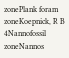zonePlank foram zoneKoepnick, R B
4Nannofossil zoneNannos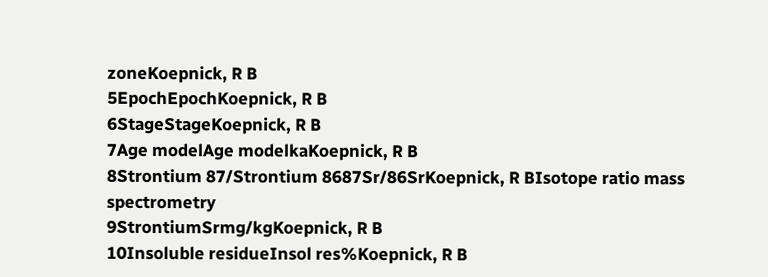zoneKoepnick, R B
5EpochEpochKoepnick, R B
6StageStageKoepnick, R B
7Age modelAge modelkaKoepnick, R B
8Strontium 87/Strontium 8687Sr/86SrKoepnick, R BIsotope ratio mass spectrometry
9StrontiumSrmg/kgKoepnick, R B
10Insoluble residueInsol res%Koepnick, R B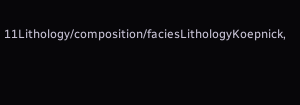11Lithology/composition/faciesLithologyKoepnick,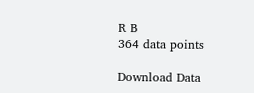R B
364 data points

Download Data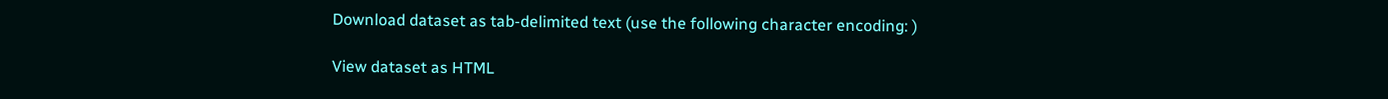Download dataset as tab-delimited text (use the following character encoding: )

View dataset as HTML